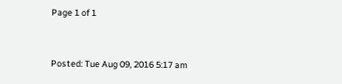Page 1 of 1


Posted: Tue Aug 09, 2016 5:17 am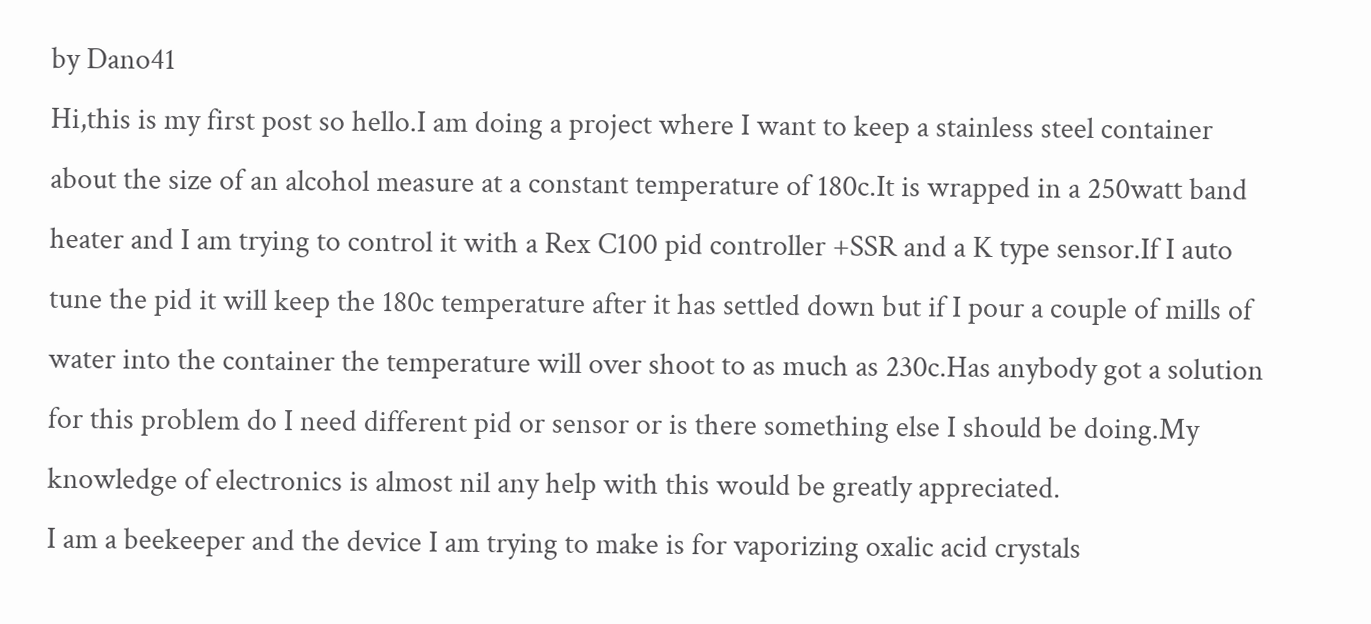by Dano41
Hi,this is my first post so hello.I am doing a project where I want to keep a stainless steel container about the size of an alcohol measure at a constant temperature of 180c.It is wrapped in a 250watt band heater and I am trying to control it with a Rex C100 pid controller +SSR and a K type sensor.If I auto tune the pid it will keep the 180c temperature after it has settled down but if I pour a couple of mills of water into the container the temperature will over shoot to as much as 230c.Has anybody got a solution for this problem do I need different pid or sensor or is there something else I should be doing.My knowledge of electronics is almost nil any help with this would be greatly appreciated.
I am a beekeeper and the device I am trying to make is for vaporizing oxalic acid crystals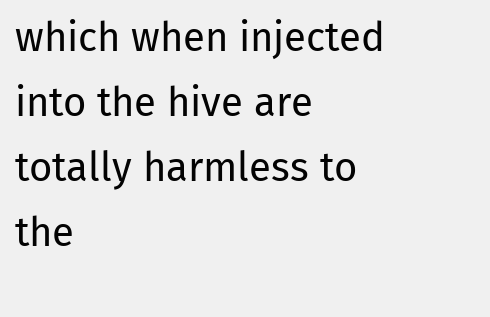which when injected into the hive are totally harmless to the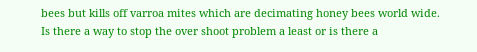bees but kills off varroa mites which are decimating honey bees world wide.
Is there a way to stop the over shoot problem a least or is there a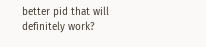better pid that will definitely work?